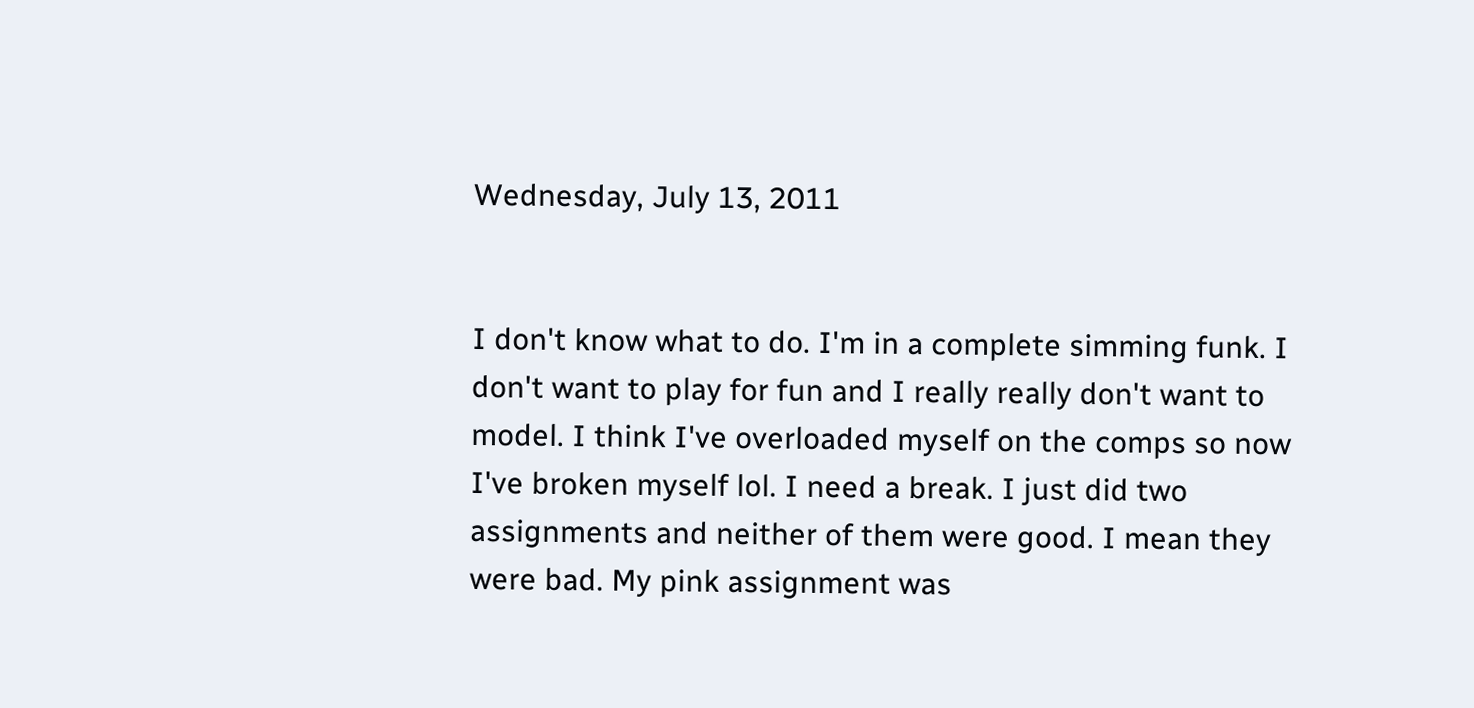Wednesday, July 13, 2011


I don't know what to do. I'm in a complete simming funk. I don't want to play for fun and I really really don't want to model. I think I've overloaded myself on the comps so now I've broken myself lol. I need a break. I just did two assignments and neither of them were good. I mean they were bad. My pink assignment was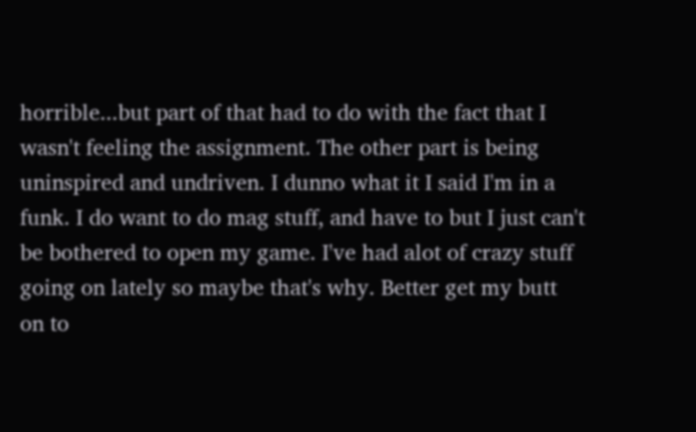horrible...but part of that had to do with the fact that I wasn't feeling the assignment. The other part is being uninspired and undriven. I dunno what it I said I'm in a funk. I do want to do mag stuff, and have to but I just can't be bothered to open my game. I've had alot of crazy stuff going on lately so maybe that's why. Better get my butt on to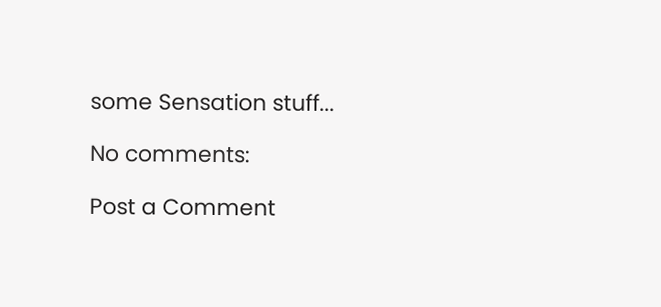some Sensation stuff...

No comments:

Post a Comment